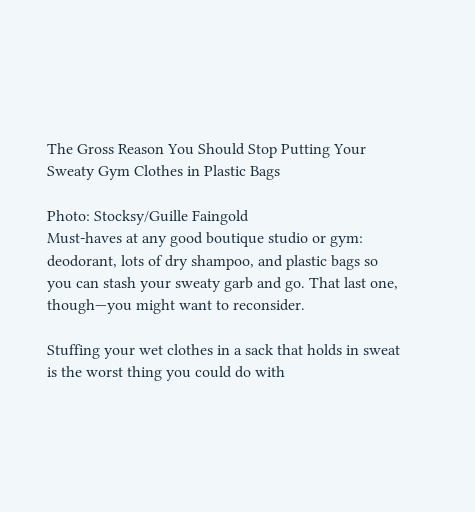The Gross Reason You Should Stop Putting Your Sweaty Gym Clothes in Plastic Bags

Photo: Stocksy/Guille Faingold
Must-haves at any good boutique studio or gym: deodorant, lots of dry shampoo, and plastic bags so you can stash your sweaty garb and go. That last one, though—you might want to reconsider.

Stuffing your wet clothes in a sack that holds in sweat is the worst thing you could do with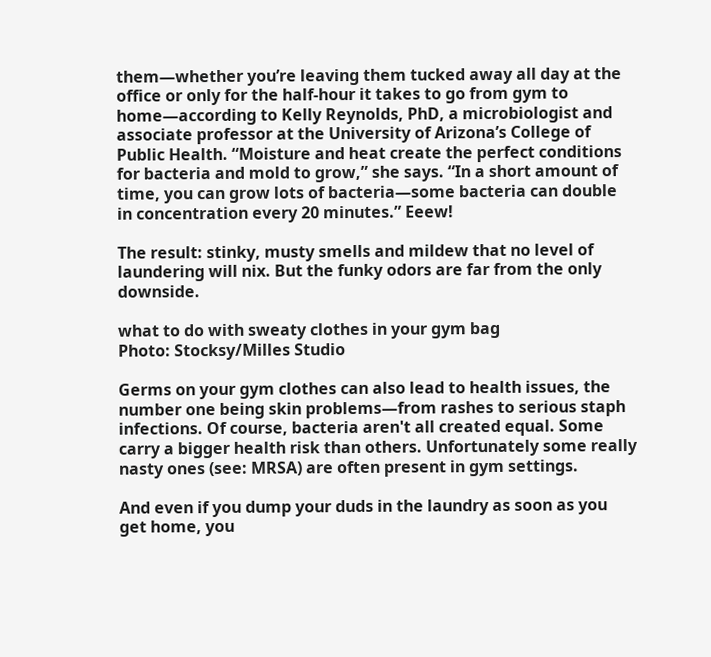them—whether you’re leaving them tucked away all day at the office or only for the half-hour it takes to go from gym to home—according to Kelly Reynolds, PhD, a microbiologist and associate professor at the University of Arizona’s College of Public Health. “Moisture and heat create the perfect conditions for bacteria and mold to grow,” she says. “In a short amount of time, you can grow lots of bacteria—some bacteria can double in concentration every 20 minutes.” Eeew!

The result: stinky, musty smells and mildew that no level of laundering will nix. But the funky odors are far from the only downside.

what to do with sweaty clothes in your gym bag
Photo: Stocksy/Milles Studio

Germs on your gym clothes can also lead to health issues, the number one being skin problems—from rashes to serious staph infections. Of course, bacteria aren't all created equal. Some carry a bigger health risk than others. Unfortunately some really nasty ones (see: MRSA) are often present in gym settings.

And even if you dump your duds in the laundry as soon as you get home, you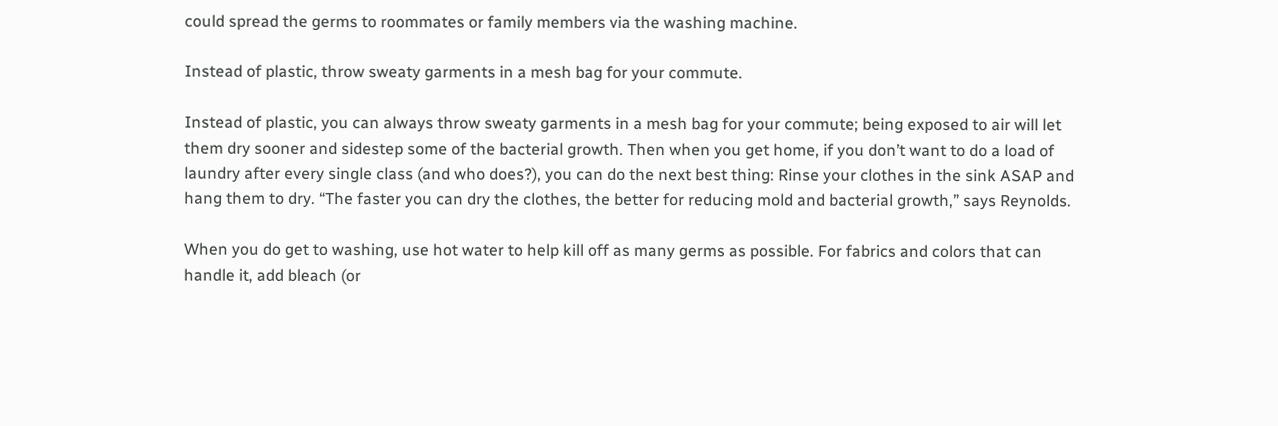could spread the germs to roommates or family members via the washing machine.

Instead of plastic, throw sweaty garments in a mesh bag for your commute.

Instead of plastic, you can always throw sweaty garments in a mesh bag for your commute; being exposed to air will let them dry sooner and sidestep some of the bacterial growth. Then when you get home, if you don’t want to do a load of laundry after every single class (and who does?), you can do the next best thing: Rinse your clothes in the sink ASAP and hang them to dry. “The faster you can dry the clothes, the better for reducing mold and bacterial growth,” says Reynolds.

When you do get to washing, use hot water to help kill off as many germs as possible. For fabrics and colors that can handle it, add bleach (or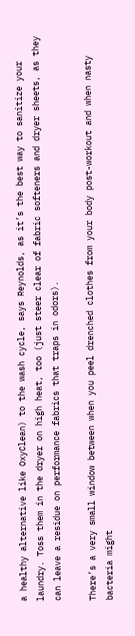a healthy alternative like OxyClean) to the wash cycle, says Reynolds, as it’s the best way to sanitize your laundry. Toss them in the dryer on high heat, too (just steer clear of fabric softeners and dryer sheets, as they can leave a residue on performance fabrics that traps in odors).

There’s a very small window between when you peel drenched clothes from your body post-workout and when nasty bacteria might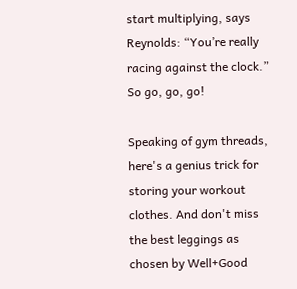start multiplying, says Reynolds: “You’re really racing against the clock.” So go, go, go!

Speaking of gym threads, here's a genius trick for storing your workout clothes. And don't miss the best leggings as chosen by Well+Good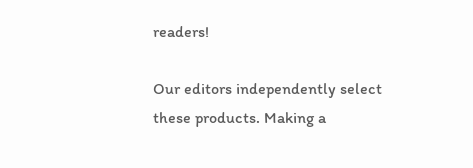readers!

Our editors independently select these products. Making a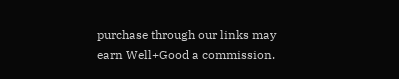purchase through our links may earn Well+Good a commission.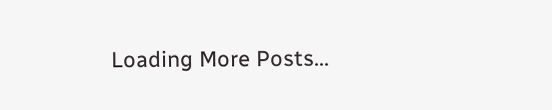Loading More Posts...